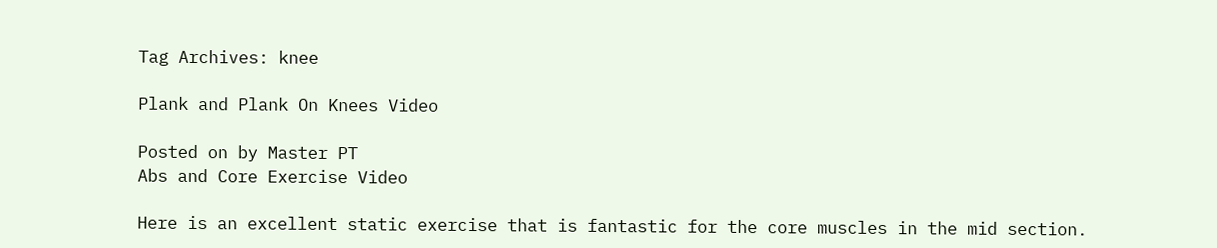Tag Archives: knee

Plank and Plank On Knees Video

Posted on by Master PT
Abs and Core Exercise Video

Here is an excellent static exercise that is fantastic for the core muscles in the mid section.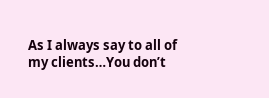As I always say to all of my clients…You don’t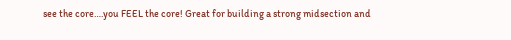see the core….you FEEL the core! Great for building a strong midsection and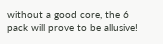without a good core, the 6 pack will prove to be allusive!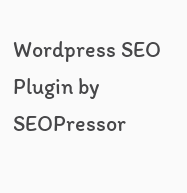Wordpress SEO Plugin by SEOPressor